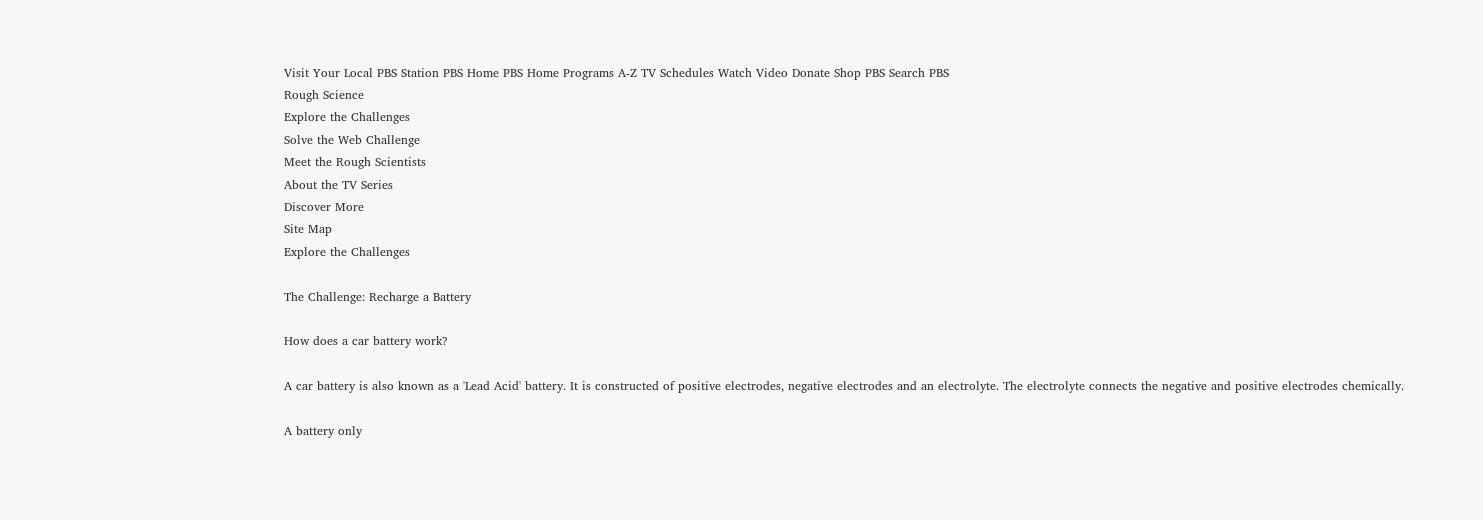Visit Your Local PBS Station PBS Home PBS Home Programs A-Z TV Schedules Watch Video Donate Shop PBS Search PBS
Rough Science
Explore the Challenges
Solve the Web Challenge
Meet the Rough Scientists
About the TV Series
Discover More
Site Map
Explore the Challenges

The Challenge: Recharge a Battery

How does a car battery work?

A car battery is also known as a 'Lead Acid' battery. It is constructed of positive electrodes, negative electrodes and an electrolyte. The electrolyte connects the negative and positive electrodes chemically.

A battery only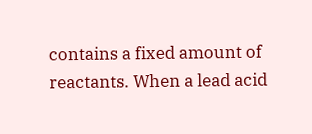contains a fixed amount of reactants. When a lead acid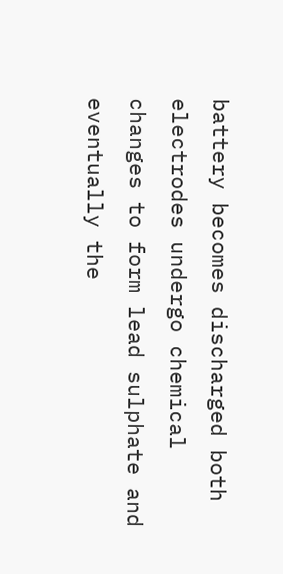battery becomes discharged both electrodes undergo chemical changes to form lead sulphate and eventually the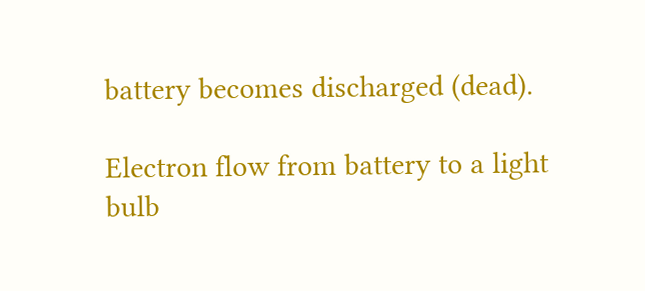battery becomes discharged (dead).

Electron flow from battery to a light bulb